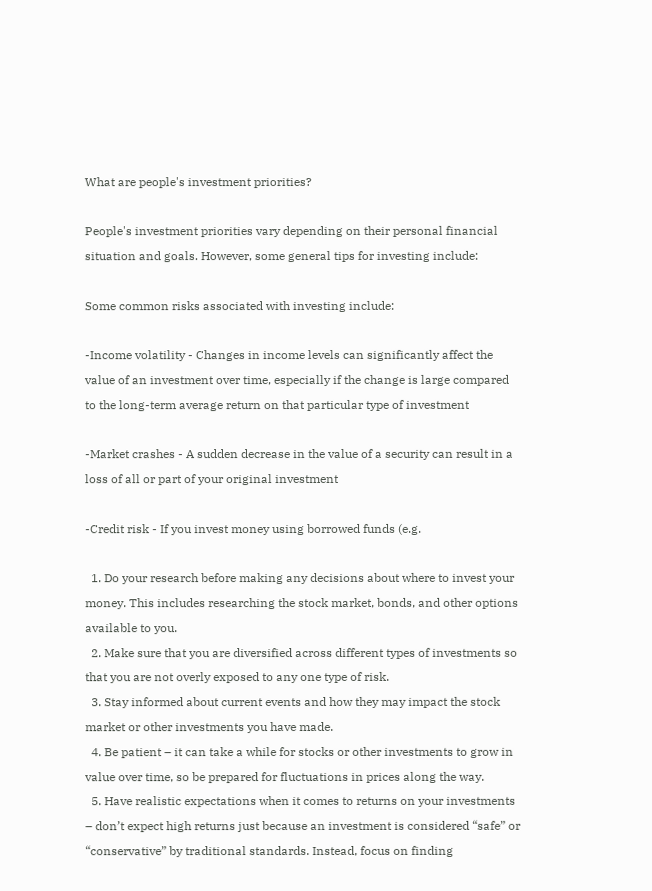What are people's investment priorities?

People's investment priorities vary depending on their personal financial situation and goals. However, some general tips for investing include:

Some common risks associated with investing include:

-Income volatility - Changes in income levels can significantly affect the value of an investment over time, especially if the change is large compared to the long-term average return on that particular type of investment

-Market crashes - A sudden decrease in the value of a security can result in a loss of all or part of your original investment

-Credit risk - If you invest money using borrowed funds (e.g.

  1. Do your research before making any decisions about where to invest your money. This includes researching the stock market, bonds, and other options available to you.
  2. Make sure that you are diversified across different types of investments so that you are not overly exposed to any one type of risk.
  3. Stay informed about current events and how they may impact the stock market or other investments you have made.
  4. Be patient – it can take a while for stocks or other investments to grow in value over time, so be prepared for fluctuations in prices along the way.
  5. Have realistic expectations when it comes to returns on your investments – don’t expect high returns just because an investment is considered “safe” or “conservative” by traditional standards. Instead, focus on finding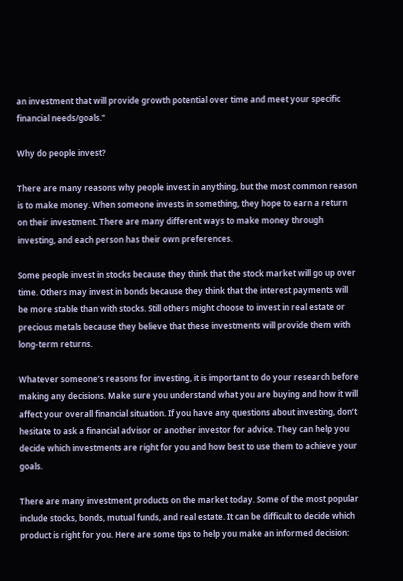an investment that will provide growth potential over time and meet your specific financial needs/goals."

Why do people invest?

There are many reasons why people invest in anything, but the most common reason is to make money. When someone invests in something, they hope to earn a return on their investment. There are many different ways to make money through investing, and each person has their own preferences.

Some people invest in stocks because they think that the stock market will go up over time. Others may invest in bonds because they think that the interest payments will be more stable than with stocks. Still others might choose to invest in real estate or precious metals because they believe that these investments will provide them with long-term returns.

Whatever someone’s reasons for investing, it is important to do your research before making any decisions. Make sure you understand what you are buying and how it will affect your overall financial situation. If you have any questions about investing, don’t hesitate to ask a financial advisor or another investor for advice. They can help you decide which investments are right for you and how best to use them to achieve your goals.

There are many investment products on the market today. Some of the most popular include stocks, bonds, mutual funds, and real estate. It can be difficult to decide which product is right for you. Here are some tips to help you make an informed decision: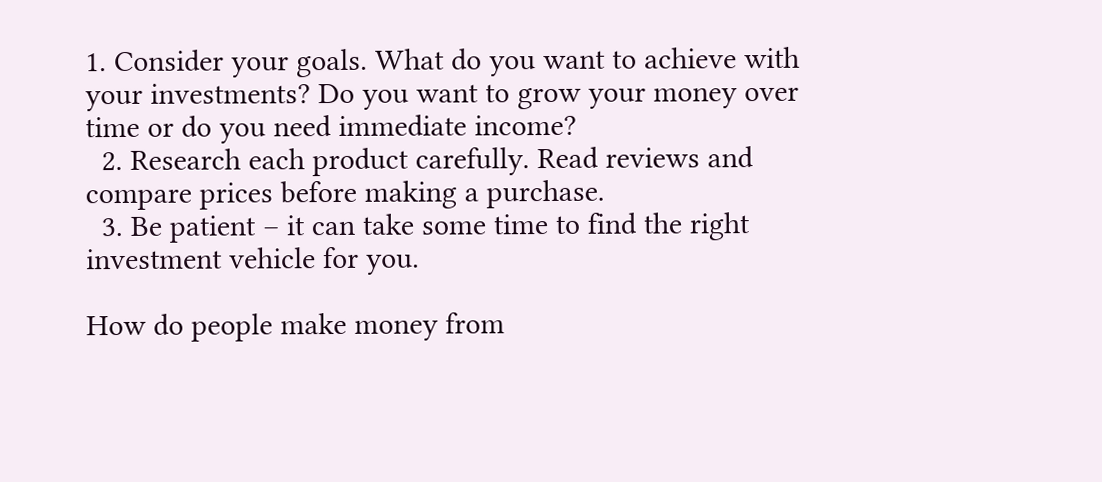1. Consider your goals. What do you want to achieve with your investments? Do you want to grow your money over time or do you need immediate income?
  2. Research each product carefully. Read reviews and compare prices before making a purchase.
  3. Be patient – it can take some time to find the right investment vehicle for you.

How do people make money from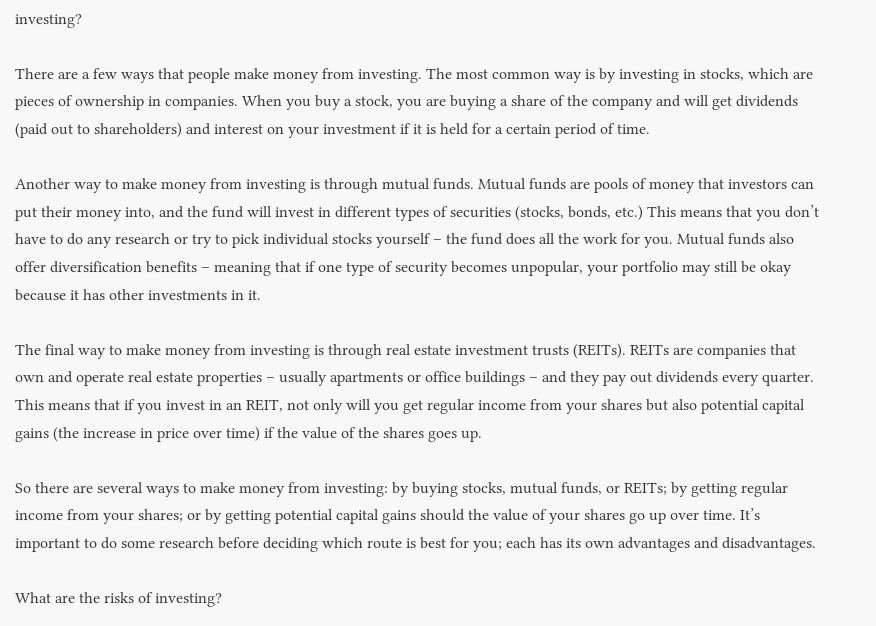investing?

There are a few ways that people make money from investing. The most common way is by investing in stocks, which are pieces of ownership in companies. When you buy a stock, you are buying a share of the company and will get dividends (paid out to shareholders) and interest on your investment if it is held for a certain period of time.

Another way to make money from investing is through mutual funds. Mutual funds are pools of money that investors can put their money into, and the fund will invest in different types of securities (stocks, bonds, etc.) This means that you don’t have to do any research or try to pick individual stocks yourself – the fund does all the work for you. Mutual funds also offer diversification benefits – meaning that if one type of security becomes unpopular, your portfolio may still be okay because it has other investments in it.

The final way to make money from investing is through real estate investment trusts (REITs). REITs are companies that own and operate real estate properties – usually apartments or office buildings – and they pay out dividends every quarter. This means that if you invest in an REIT, not only will you get regular income from your shares but also potential capital gains (the increase in price over time) if the value of the shares goes up.

So there are several ways to make money from investing: by buying stocks, mutual funds, or REITs; by getting regular income from your shares; or by getting potential capital gains should the value of your shares go up over time. It’s important to do some research before deciding which route is best for you; each has its own advantages and disadvantages.

What are the risks of investing?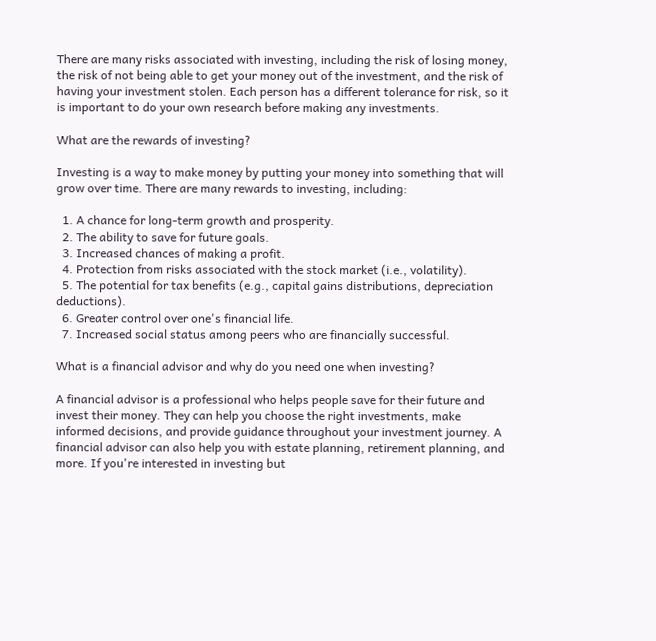There are many risks associated with investing, including the risk of losing money, the risk of not being able to get your money out of the investment, and the risk of having your investment stolen. Each person has a different tolerance for risk, so it is important to do your own research before making any investments.

What are the rewards of investing?

Investing is a way to make money by putting your money into something that will grow over time. There are many rewards to investing, including:

  1. A chance for long-term growth and prosperity.
  2. The ability to save for future goals.
  3. Increased chances of making a profit.
  4. Protection from risks associated with the stock market (i.e., volatility).
  5. The potential for tax benefits (e.g., capital gains distributions, depreciation deductions).
  6. Greater control over one's financial life.
  7. Increased social status among peers who are financially successful.

What is a financial advisor and why do you need one when investing?

A financial advisor is a professional who helps people save for their future and invest their money. They can help you choose the right investments, make informed decisions, and provide guidance throughout your investment journey. A financial advisor can also help you with estate planning, retirement planning, and more. If you're interested in investing but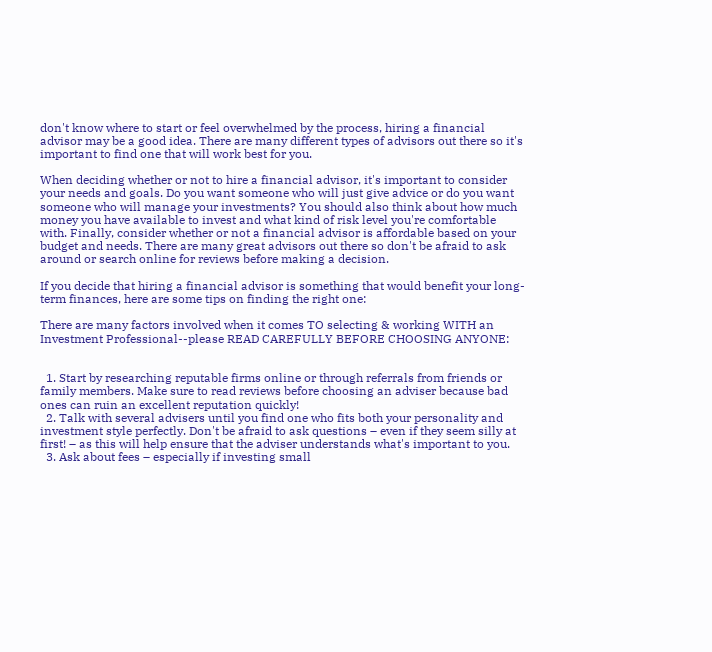don't know where to start or feel overwhelmed by the process, hiring a financial advisor may be a good idea. There are many different types of advisors out there so it's important to find one that will work best for you.

When deciding whether or not to hire a financial advisor, it's important to consider your needs and goals. Do you want someone who will just give advice or do you want someone who will manage your investments? You should also think about how much money you have available to invest and what kind of risk level you're comfortable with. Finally, consider whether or not a financial advisor is affordable based on your budget and needs. There are many great advisors out there so don't be afraid to ask around or search online for reviews before making a decision.

If you decide that hiring a financial advisor is something that would benefit your long-term finances, here are some tips on finding the right one:

There are many factors involved when it comes TO selecting & working WITH an Investment Professional--please READ CAREFULLY BEFORE CHOOSING ANYONE:


  1. Start by researching reputable firms online or through referrals from friends or family members. Make sure to read reviews before choosing an adviser because bad ones can ruin an excellent reputation quickly!
  2. Talk with several advisers until you find one who fits both your personality and investment style perfectly. Don't be afraid to ask questions – even if they seem silly at first! – as this will help ensure that the adviser understands what's important to you.
  3. Ask about fees – especially if investing small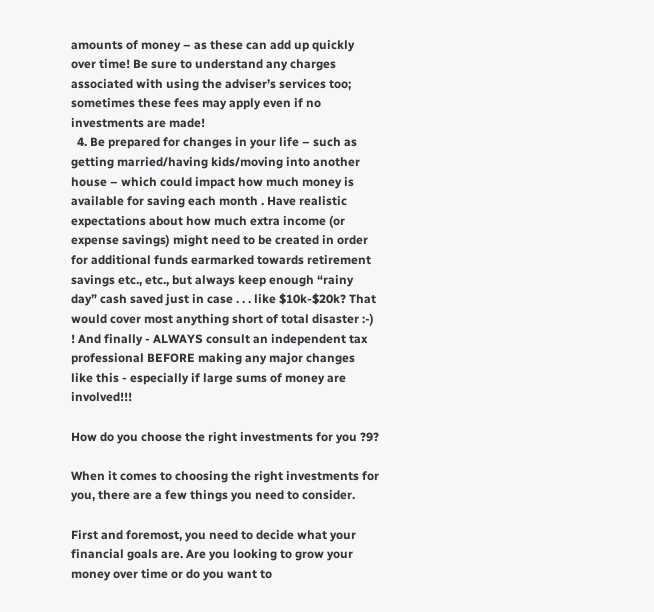amounts of money – as these can add up quickly over time! Be sure to understand any charges associated with using the adviser’s services too; sometimes these fees may apply even if no investments are made!
  4. Be prepared for changes in your life – such as getting married/having kids/moving into another house – which could impact how much money is available for saving each month . Have realistic expectations about how much extra income (or expense savings) might need to be created in order for additional funds earmarked towards retirement savings etc., etc., but always keep enough “rainy day” cash saved just in case . . . like $10k-$20k? That would cover most anything short of total disaster :-) ! And finally - ALWAYS consult an independent tax professional BEFORE making any major changes like this - especially if large sums of money are involved!!!

How do you choose the right investments for you ?9?

When it comes to choosing the right investments for you, there are a few things you need to consider.

First and foremost, you need to decide what your financial goals are. Are you looking to grow your money over time or do you want to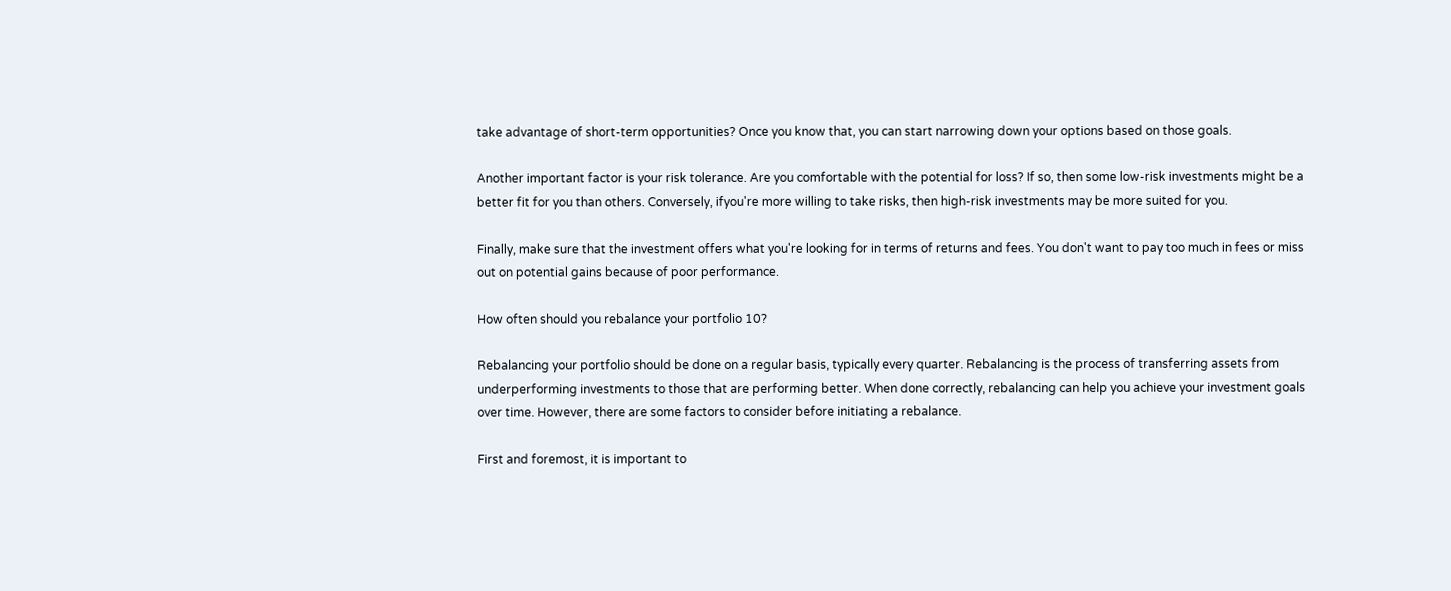take advantage of short-term opportunities? Once you know that, you can start narrowing down your options based on those goals.

Another important factor is your risk tolerance. Are you comfortable with the potential for loss? If so, then some low-risk investments might be a better fit for you than others. Conversely, ifyou're more willing to take risks, then high-risk investments may be more suited for you.

Finally, make sure that the investment offers what you're looking for in terms of returns and fees. You don't want to pay too much in fees or miss out on potential gains because of poor performance.

How often should you rebalance your portfolio 10?

Rebalancing your portfolio should be done on a regular basis, typically every quarter. Rebalancing is the process of transferring assets from underperforming investments to those that are performing better. When done correctly, rebalancing can help you achieve your investment goals over time. However, there are some factors to consider before initiating a rebalance.

First and foremost, it is important to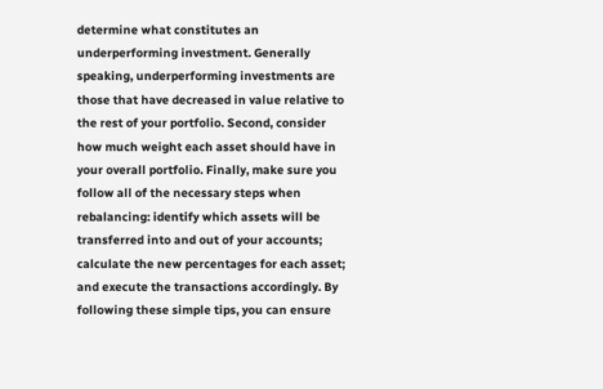determine what constitutes an underperforming investment. Generally speaking, underperforming investments are those that have decreased in value relative to the rest of your portfolio. Second, consider how much weight each asset should have in your overall portfolio. Finally, make sure you follow all of the necessary steps when rebalancing: identify which assets will be transferred into and out of your accounts; calculate the new percentages for each asset; and execute the transactions accordingly. By following these simple tips, you can ensure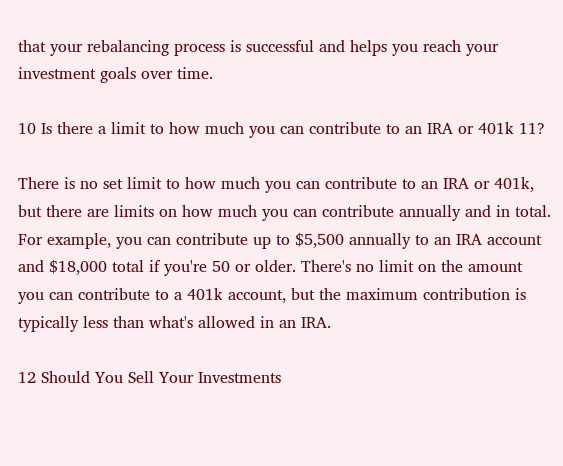that your rebalancing process is successful and helps you reach your investment goals over time.

10 Is there a limit to how much you can contribute to an IRA or 401k 11?

There is no set limit to how much you can contribute to an IRA or 401k, but there are limits on how much you can contribute annually and in total. For example, you can contribute up to $5,500 annually to an IRA account and $18,000 total if you're 50 or older. There's no limit on the amount you can contribute to a 401k account, but the maximum contribution is typically less than what's allowed in an IRA.

12 Should You Sell Your Investments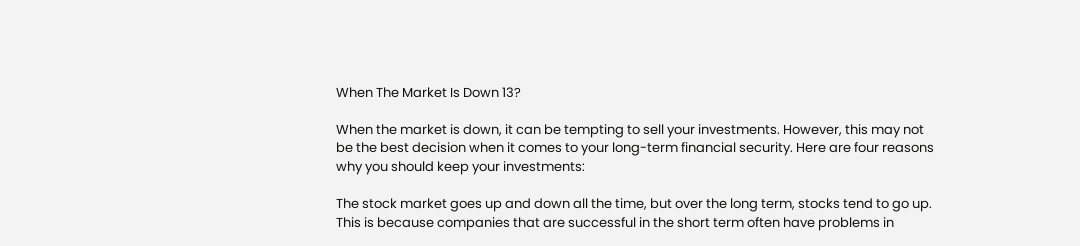When The Market Is Down 13?

When the market is down, it can be tempting to sell your investments. However, this may not be the best decision when it comes to your long-term financial security. Here are four reasons why you should keep your investments:

The stock market goes up and down all the time, but over the long term, stocks tend to go up. This is because companies that are successful in the short term often have problems in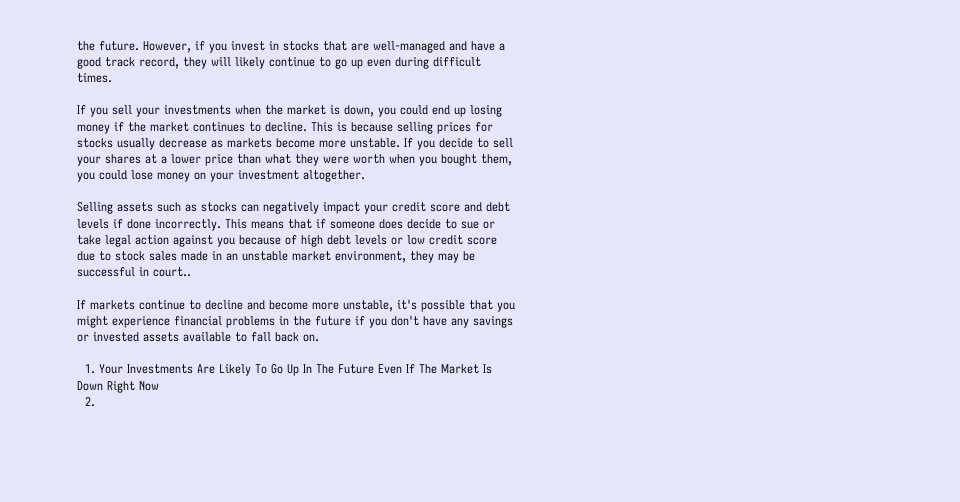the future. However, if you invest in stocks that are well-managed and have a good track record, they will likely continue to go up even during difficult times.

If you sell your investments when the market is down, you could end up losing money if the market continues to decline. This is because selling prices for stocks usually decrease as markets become more unstable. If you decide to sell your shares at a lower price than what they were worth when you bought them, you could lose money on your investment altogether.

Selling assets such as stocks can negatively impact your credit score and debt levels if done incorrectly. This means that if someone does decide to sue or take legal action against you because of high debt levels or low credit score due to stock sales made in an unstable market environment, they may be successful in court..

If markets continue to decline and become more unstable, it's possible that you might experience financial problems in the future if you don't have any savings or invested assets available to fall back on.

  1. Your Investments Are Likely To Go Up In The Future Even If The Market Is Down Right Now
  2.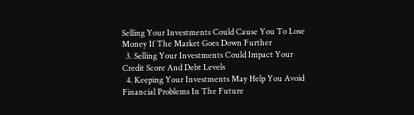Selling Your Investments Could Cause You To Lose Money If The Market Goes Down Further
  3. Selling Your Investments Could Impact Your Credit Score And Debt Levels
  4. Keeping Your Investments May Help You Avoid Financial Problems In The Future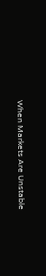When Markets Are Unstable